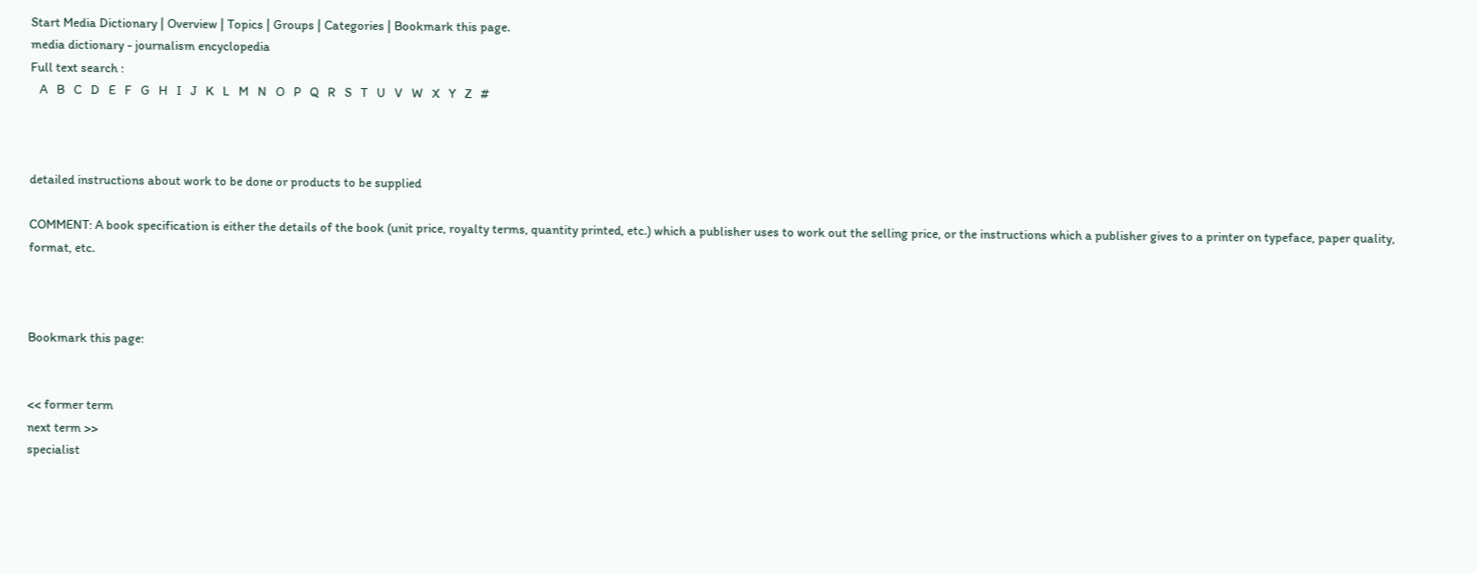Start Media Dictionary | Overview | Topics | Groups | Categories | Bookmark this page.
media dictionary - journalism encyclopedia
Full text search :
   A   B   C   D   E   F   G   H   I   J   K   L   M   N   O   P   Q   R   S   T   U   V   W   X   Y   Z   #



detailed instructions about work to be done or products to be supplied

COMMENT: A book specification is either the details of the book (unit price, royalty terms, quantity printed, etc.) which a publisher uses to work out the selling price, or the instructions which a publisher gives to a printer on typeface, paper quality, format, etc.



Bookmark this page:


<< former term
next term >>
specialist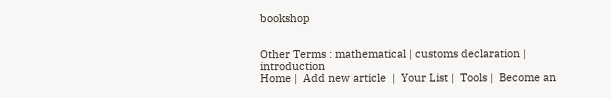bookshop


Other Terms : mathematical | customs declaration | introduction
Home |  Add new article  |  Your List |  Tools |  Become an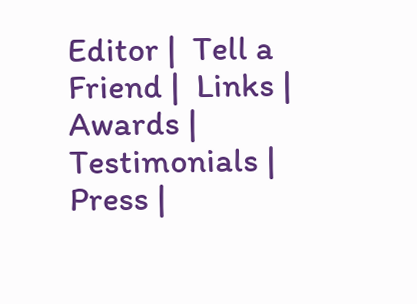Editor |  Tell a Friend |  Links |  Awards |  Testimonials |  Press |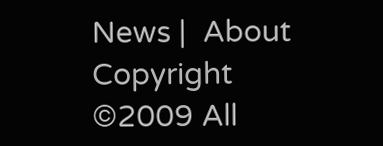News |  About
Copyright ©2009 All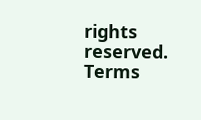rights reserved.  Terms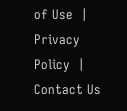of Use  |  Privacy Policy  |  Contact Us